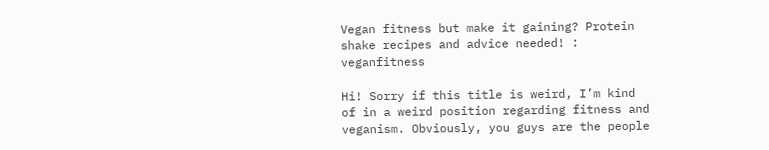Vegan fitness but make it gaining? Protein shake recipes and advice needed! : veganfitness

Hi! Sorry if this title is weird, I’m kind of in a weird position regarding fitness and veganism. Obviously, you guys are the people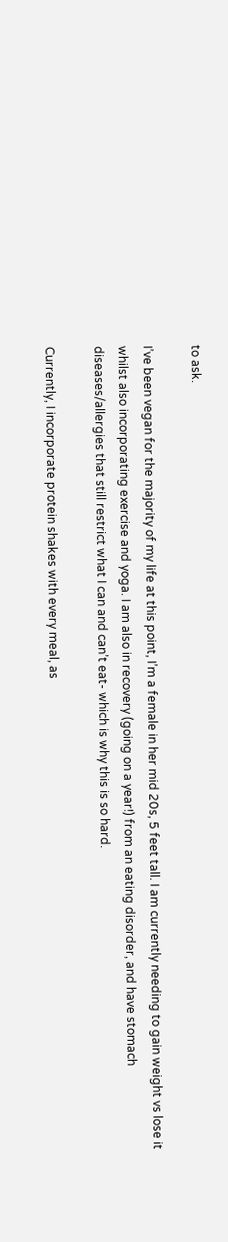to ask.

I’ve been vegan for the majority of my life at this point, I’m a female in her mid 20s, 5 feet tall. I am currently needing to gain weight vs lose it whilst also incorporating exercise and yoga. I am also in recovery (going on a year!) from an eating disorder, and have stomach diseases/allergies that still restrict what I can and can’t eat- which is why this is so hard.

Currently, I incorporate protein shakes with every meal, as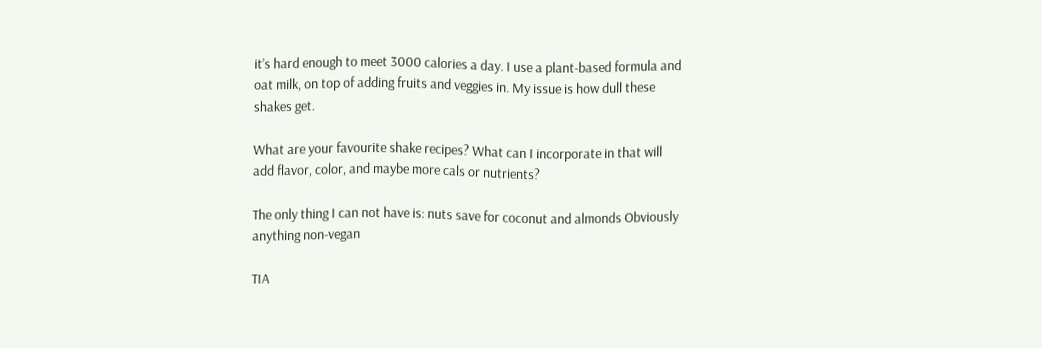it’s hard enough to meet 3000 calories a day. I use a plant-based formula and oat milk, on top of adding fruits and veggies in. My issue is how dull these shakes get.

What are your favourite shake recipes? What can I incorporate in that will add flavor, color, and maybe more cals or nutrients?

The only thing I can not have is: nuts save for coconut and almonds Obviously anything non-vegan

TIA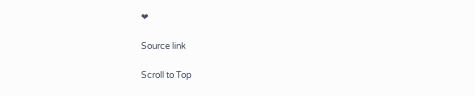❤

Source link

Scroll to Top